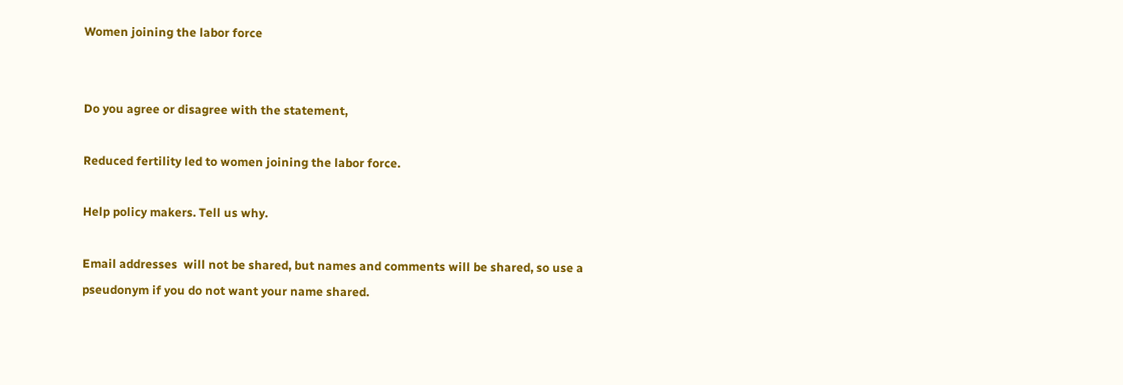Women joining the labor force


Do you agree or disagree with the statement,

Reduced fertility led to women joining the labor force.

Help policy makers. Tell us why.

Email addresses  will not be shared, but names and comments will be shared, so use a pseudonym if you do not want your name shared.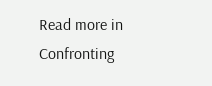Read more in Confronting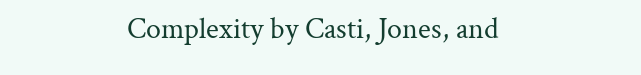Complexity by Casti, Jones, and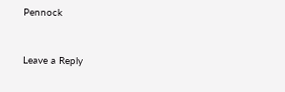Pennock


Leave a Reply